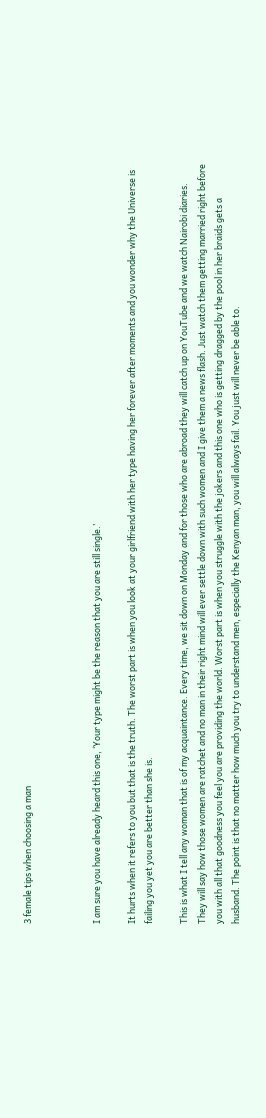3 female tips when choosing a man



I am sure you have already heard this one, ‘Your type might be the reason that you are still single.’

It hurts when it refers to you but that is the truth. The worst part is when you look at your girlfriend with her type having her forever after moments and you wonder why the Universe is failing you yet you are better than she is.

This is what I tell any woman that is of my acquaintance. Every time, we sit down on Monday and for those who are abroad they will catch up on YouTube and we watch Nairobi diaries. They will say how those women are ratchet and no man in their right mind will ever settle down with such women and I give them a news flash. Just watch them getting married right before you with all that goodness you feel you are providing the world. Worst part is when you struggle with the jokers and this one who is getting dragged by the pool in her braids gets a husband. The point is that no matter how much you try to understand men, especially the Kenyan man, you will always fail. You just will never be able to.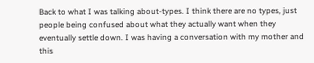Back to what I was talking about-types. I think there are no types, just people being confused about what they actually want when they eventually settle down. I was having a conversation with my mother and this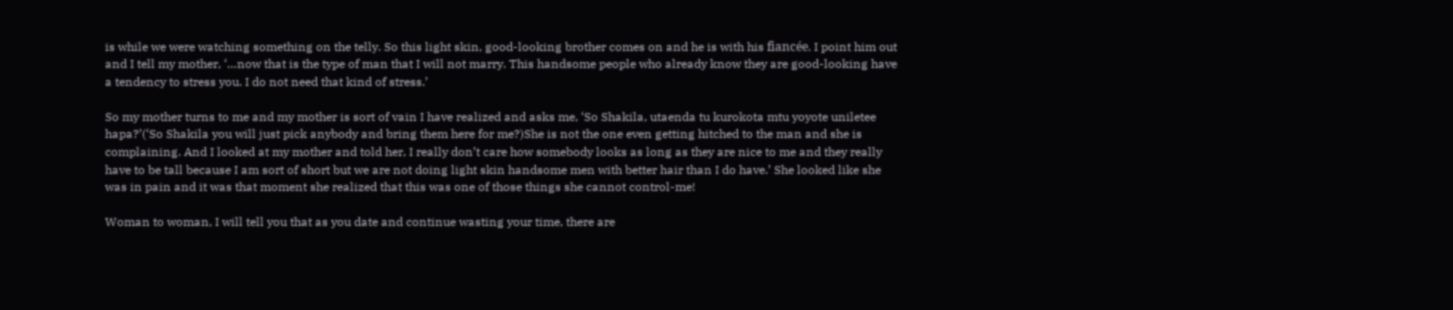is while we were watching something on the telly. So this light skin, good-looking brother comes on and he is with his fiancée. I point him out and I tell my mother, ‘…now that is the type of man that I will not marry. This handsome people who already know they are good-looking have a tendency to stress you. I do not need that kind of stress.’

So my mother turns to me and my mother is sort of vain I have realized and asks me, ‘So Shakila, utaenda tu kurokota mtu yoyote uniletee hapa?’(‘So Shakila you will just pick anybody and bring them here for me?)She is not the one even getting hitched to the man and she is complaining. And I looked at my mother and told her, I really don’t care how somebody looks as long as they are nice to me and they really have to be tall because I am sort of short but we are not doing light skin handsome men with better hair than I do have.’ She looked like she was in pain and it was that moment she realized that this was one of those things she cannot control-me!

Woman to woman, I will tell you that as you date and continue wasting your time, there are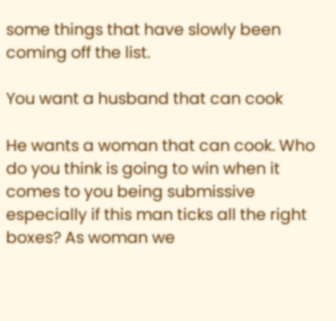some things that have slowly been coming off the list.

You want a husband that can cook

He wants a woman that can cook. Who do you think is going to win when it comes to you being submissive especially if this man ticks all the right boxes? As woman we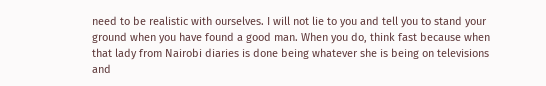need to be realistic with ourselves. I will not lie to you and tell you to stand your ground when you have found a good man. When you do, think fast because when that lady from Nairobi diaries is done being whatever she is being on televisions and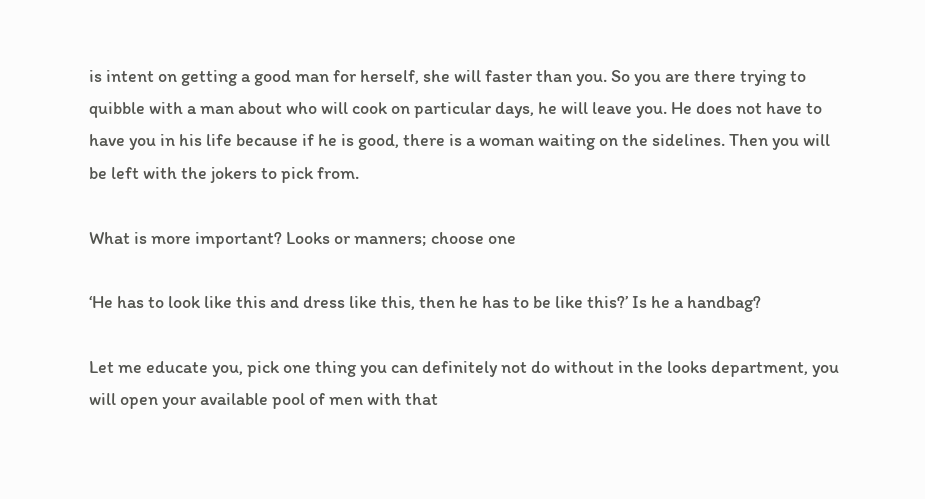is intent on getting a good man for herself, she will faster than you. So you are there trying to quibble with a man about who will cook on particular days, he will leave you. He does not have to have you in his life because if he is good, there is a woman waiting on the sidelines. Then you will be left with the jokers to pick from.

What is more important? Looks or manners; choose one

‘He has to look like this and dress like this, then he has to be like this?’ Is he a handbag?

Let me educate you, pick one thing you can definitely not do without in the looks department, you will open your available pool of men with that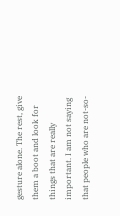gesture alone. The rest, give them a boot and look for things that are really important. I am not saying that people who are not-so-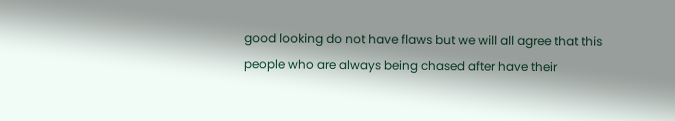good looking do not have flaws but we will all agree that this people who are always being chased after have their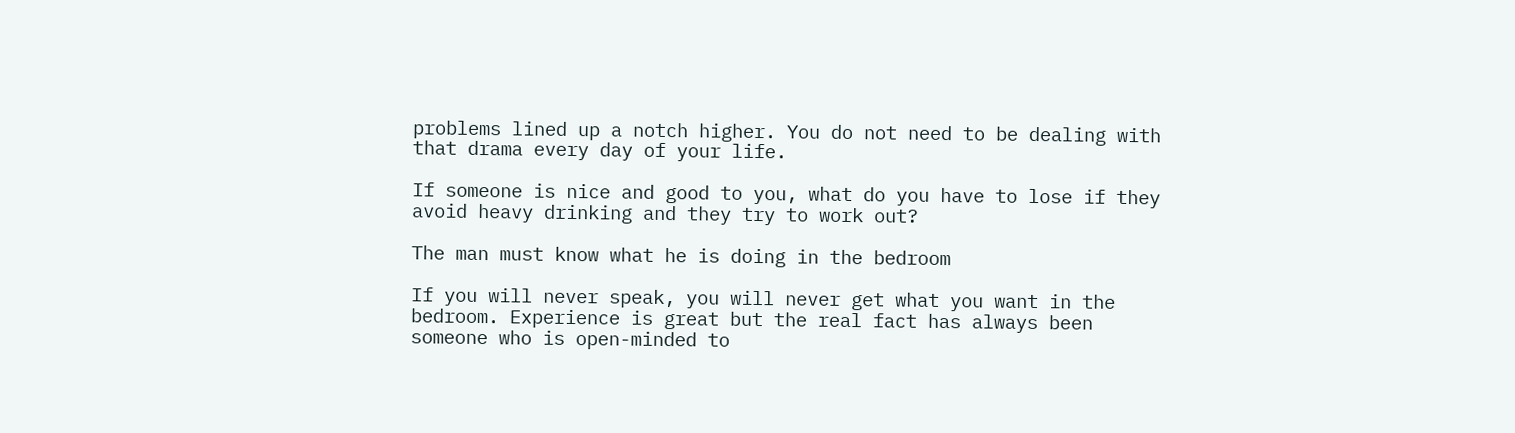problems lined up a notch higher. You do not need to be dealing with that drama every day of your life.

If someone is nice and good to you, what do you have to lose if they avoid heavy drinking and they try to work out?

The man must know what he is doing in the bedroom

If you will never speak, you will never get what you want in the bedroom. Experience is great but the real fact has always been someone who is open-minded to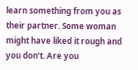learn something from you as their partner. Some woman might have liked it rough and you don’t. Are you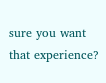sure you want that experience?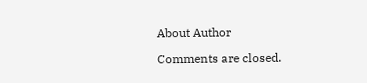About Author

Comments are closed.